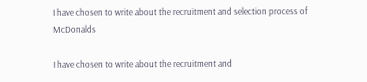I have chosen to write about the recruitment and selection process of McDonalds

I have chosen to write about the recruitment and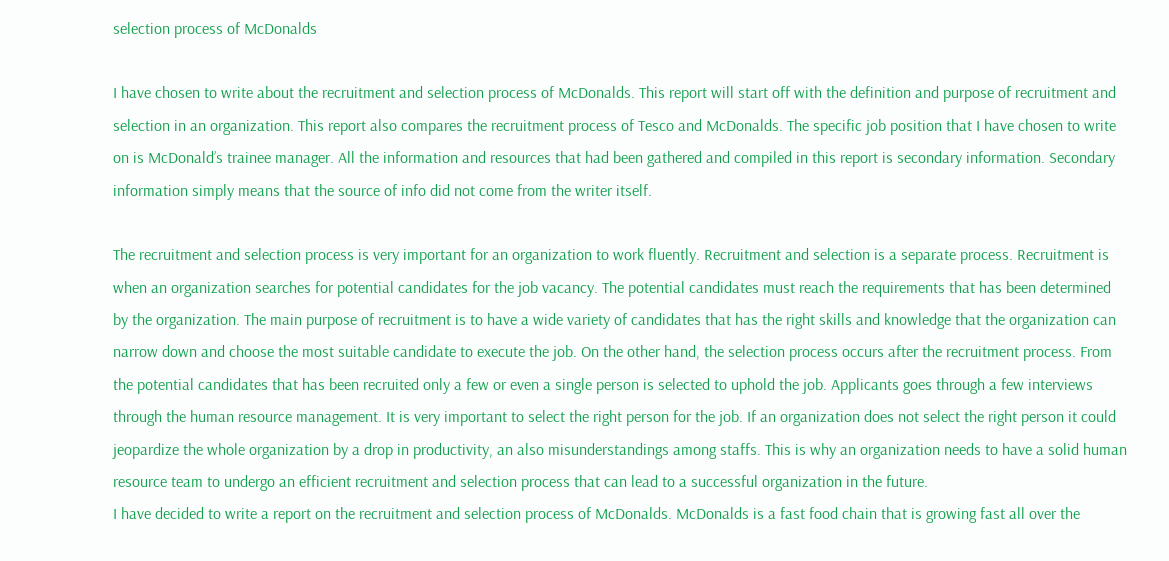selection process of McDonalds

I have chosen to write about the recruitment and selection process of McDonalds. This report will start off with the definition and purpose of recruitment and selection in an organization. This report also compares the recruitment process of Tesco and McDonalds. The specific job position that I have chosen to write on is McDonald’s trainee manager. All the information and resources that had been gathered and compiled in this report is secondary information. Secondary information simply means that the source of info did not come from the writer itself.

The recruitment and selection process is very important for an organization to work fluently. Recruitment and selection is a separate process. Recruitment is when an organization searches for potential candidates for the job vacancy. The potential candidates must reach the requirements that has been determined by the organization. The main purpose of recruitment is to have a wide variety of candidates that has the right skills and knowledge that the organization can narrow down and choose the most suitable candidate to execute the job. On the other hand, the selection process occurs after the recruitment process. From the potential candidates that has been recruited only a few or even a single person is selected to uphold the job. Applicants goes through a few interviews through the human resource management. It is very important to select the right person for the job. If an organization does not select the right person it could jeopardize the whole organization by a drop in productivity, an also misunderstandings among staffs. This is why an organization needs to have a solid human resource team to undergo an efficient recruitment and selection process that can lead to a successful organization in the future.
I have decided to write a report on the recruitment and selection process of McDonalds. McDonalds is a fast food chain that is growing fast all over the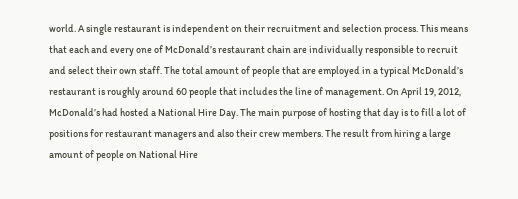world. A single restaurant is independent on their recruitment and selection process. This means that each and every one of McDonald’s restaurant chain are individually responsible to recruit and select their own staff. The total amount of people that are employed in a typical McDonald’s restaurant is roughly around 60 people that includes the line of management. On April 19, 2012, McDonald’s had hosted a National Hire Day. The main purpose of hosting that day is to fill a lot of positions for restaurant managers and also their crew members. The result from hiring a large amount of people on National Hire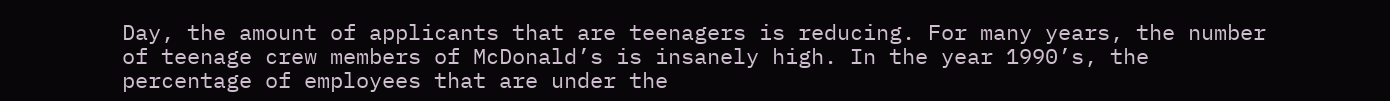Day, the amount of applicants that are teenagers is reducing. For many years, the number of teenage crew members of McDonald’s is insanely high. In the year 1990’s, the percentage of employees that are under the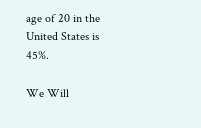age of 20 in the United States is 45%.

We Will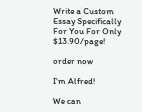Write a Custom Essay Specifically
For You For Only $13.90/page!

order now

I'm Alfred!

We can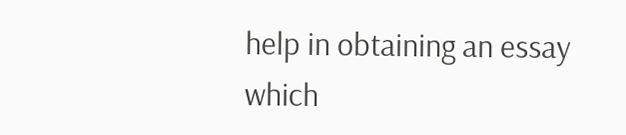help in obtaining an essay which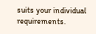suits your individual requirements.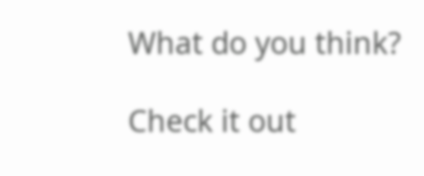What do you think?

Check it out